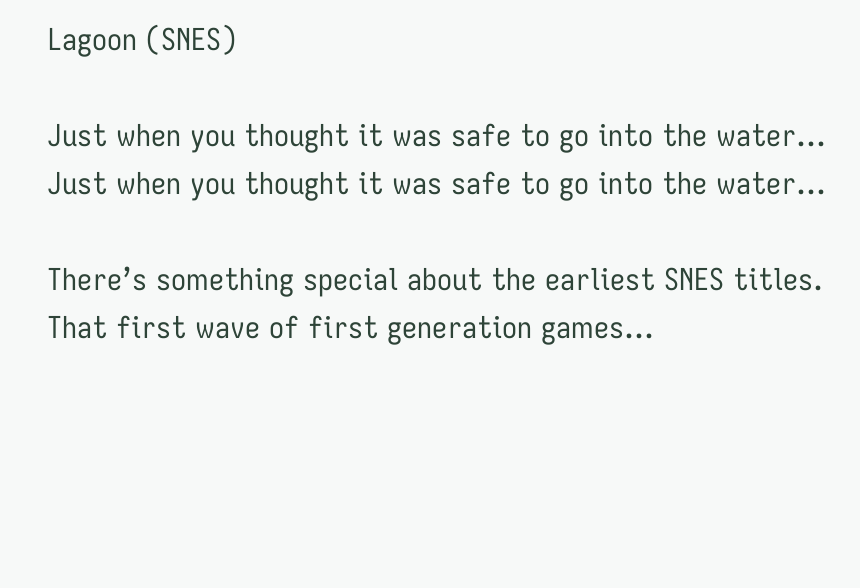Lagoon (SNES)

Just when you thought it was safe to go into the water...
Just when you thought it was safe to go into the water…

There’s something special about the earliest SNES titles. That first wave of first generation games…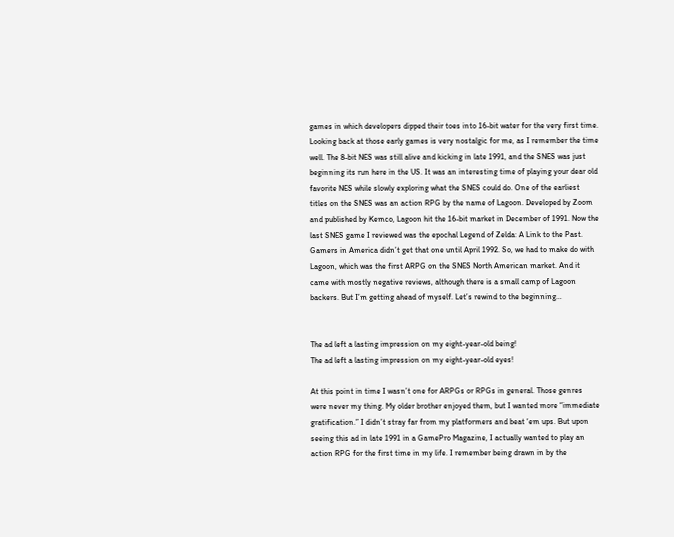games in which developers dipped their toes into 16-bit water for the very first time. Looking back at those early games is very nostalgic for me, as I remember the time well. The 8-bit NES was still alive and kicking in late 1991, and the SNES was just beginning its run here in the US. It was an interesting time of playing your dear old favorite NES while slowly exploring what the SNES could do. One of the earliest titles on the SNES was an action RPG by the name of Lagoon. Developed by Zoom and published by Kemco, Lagoon hit the 16-bit market in December of 1991. Now the last SNES game I reviewed was the epochal Legend of Zelda: A Link to the Past. Gamers in America didn’t get that one until April 1992. So, we had to make do with Lagoon, which was the first ARPG on the SNES North American market. And it came with mostly negative reviews, although there is a small camp of Lagoon backers. But I’m getting ahead of myself. Let’s rewind to the beginning…


The ad left a lasting impression on my eight-year-old being!
The ad left a lasting impression on my eight-year-old eyes!

At this point in time I wasn’t one for ARPGs or RPGs in general. Those genres were never my thing. My older brother enjoyed them, but I wanted more “immediate gratification.” I didn’t stray far from my platformers and beat ‘em ups. But upon seeing this ad in late 1991 in a GamePro Magazine, I actually wanted to play an action RPG for the first time in my life. I remember being drawn in by the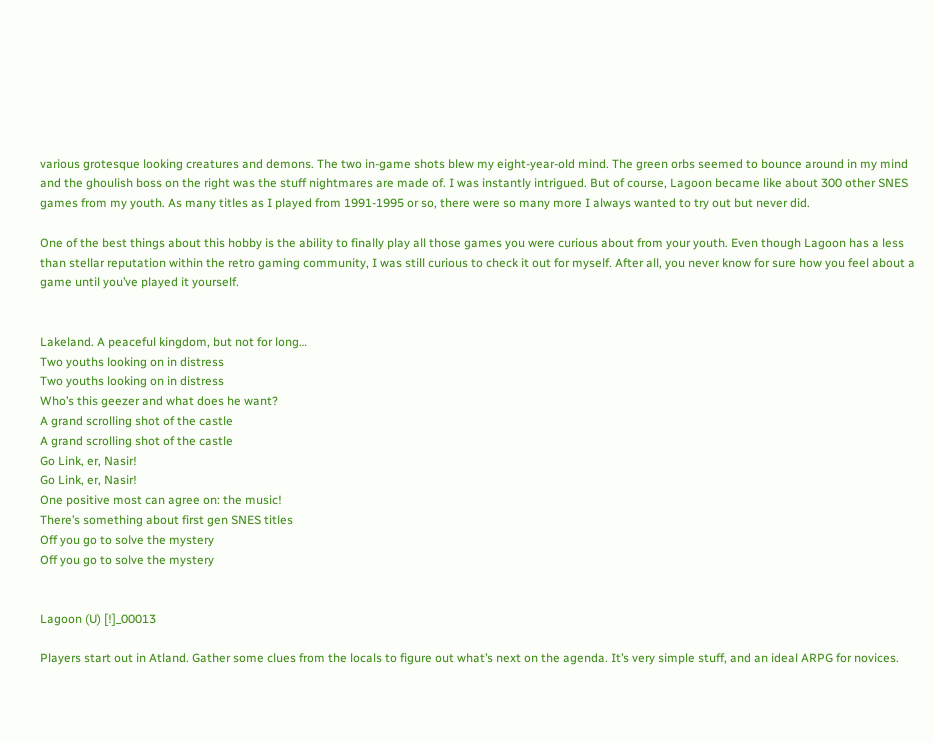various grotesque looking creatures and demons. The two in-game shots blew my eight-year-old mind. The green orbs seemed to bounce around in my mind and the ghoulish boss on the right was the stuff nightmares are made of. I was instantly intrigued. But of course, Lagoon became like about 300 other SNES games from my youth. As many titles as I played from 1991-1995 or so, there were so many more I always wanted to try out but never did.

One of the best things about this hobby is the ability to finally play all those games you were curious about from your youth. Even though Lagoon has a less than stellar reputation within the retro gaming community, I was still curious to check it out for myself. After all, you never know for sure how you feel about a game until you’ve played it yourself.


Lakeland. A peaceful kingdom, but not for long…
Two youths looking on in distress
Two youths looking on in distress
Who’s this geezer and what does he want?
A grand scrolling shot of the castle
A grand scrolling shot of the castle
Go Link, er, Nasir!
Go Link, er, Nasir!
One positive most can agree on: the music!
There’s something about first gen SNES titles
Off you go to solve the mystery
Off you go to solve the mystery


Lagoon (U) [!]_00013

Players start out in Atland. Gather some clues from the locals to figure out what’s next on the agenda. It’s very simple stuff, and an ideal ARPG for novices.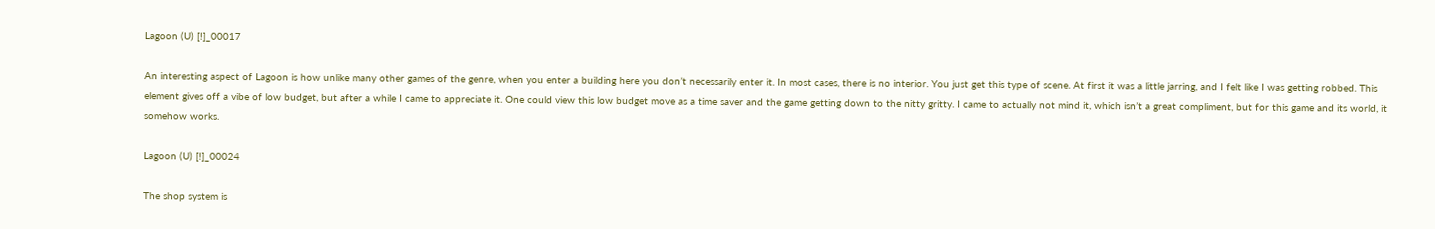Lagoon (U) [!]_00017

An interesting aspect of Lagoon is how unlike many other games of the genre, when you enter a building here you don’t necessarily enter it. In most cases, there is no interior. You just get this type of scene. At first it was a little jarring, and I felt like I was getting robbed. This element gives off a vibe of low budget, but after a while I came to appreciate it. One could view this low budget move as a time saver and the game getting down to the nitty gritty. I came to actually not mind it, which isn’t a great compliment, but for this game and its world, it somehow works.

Lagoon (U) [!]_00024

The shop system is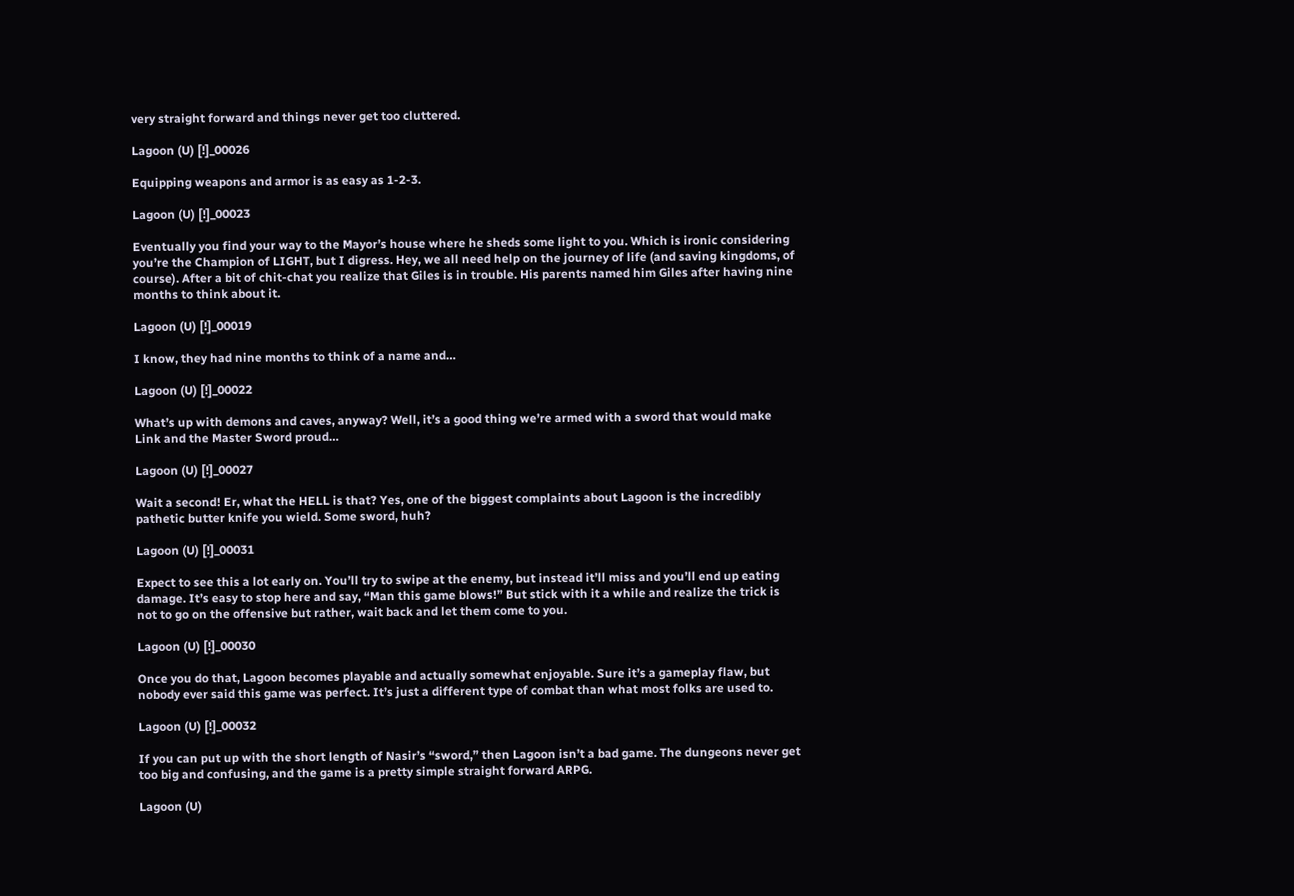very straight forward and things never get too cluttered.

Lagoon (U) [!]_00026

Equipping weapons and armor is as easy as 1-2-3.

Lagoon (U) [!]_00023

Eventually you find your way to the Mayor’s house where he sheds some light to you. Which is ironic considering you’re the Champion of LIGHT, but I digress. Hey, we all need help on the journey of life (and saving kingdoms, of course). After a bit of chit-chat you realize that Giles is in trouble. His parents named him Giles after having nine months to think about it.

Lagoon (U) [!]_00019

I know, they had nine months to think of a name and…

Lagoon (U) [!]_00022

What’s up with demons and caves, anyway? Well, it’s a good thing we’re armed with a sword that would make Link and the Master Sword proud…

Lagoon (U) [!]_00027

Wait a second! Er, what the HELL is that? Yes, one of the biggest complaints about Lagoon is the incredibly pathetic butter knife you wield. Some sword, huh?

Lagoon (U) [!]_00031

Expect to see this a lot early on. You’ll try to swipe at the enemy, but instead it’ll miss and you’ll end up eating damage. It’s easy to stop here and say, “Man this game blows!” But stick with it a while and realize the trick is not to go on the offensive but rather, wait back and let them come to you.

Lagoon (U) [!]_00030

Once you do that, Lagoon becomes playable and actually somewhat enjoyable. Sure it’s a gameplay flaw, but nobody ever said this game was perfect. It’s just a different type of combat than what most folks are used to.

Lagoon (U) [!]_00032

If you can put up with the short length of Nasir’s “sword,” then Lagoon isn’t a bad game. The dungeons never get too big and confusing, and the game is a pretty simple straight forward ARPG.

Lagoon (U)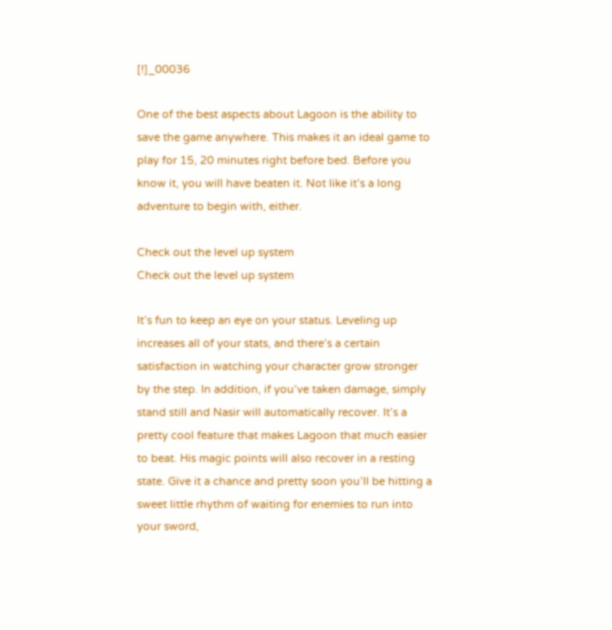[!]_00036

One of the best aspects about Lagoon is the ability to save the game anywhere. This makes it an ideal game to play for 15, 20 minutes right before bed. Before you know it, you will have beaten it. Not like it’s a long adventure to begin with, either.

Check out the level up system
Check out the level up system

It’s fun to keep an eye on your status. Leveling up increases all of your stats, and there’s a certain satisfaction in watching your character grow stronger by the step. In addition, if you’ve taken damage, simply stand still and Nasir will automatically recover. It’s a pretty cool feature that makes Lagoon that much easier to beat. His magic points will also recover in a resting state. Give it a chance and pretty soon you’ll be hitting a sweet little rhythm of waiting for enemies to run into your sword,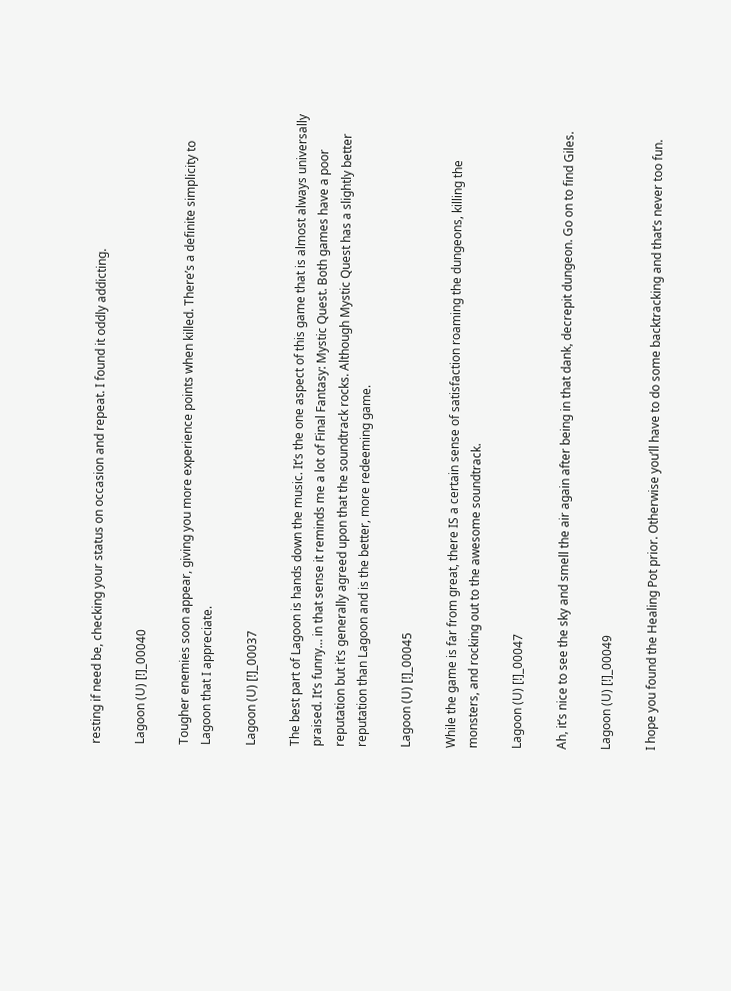resting if need be, checking your status on occasion and repeat. I found it oddly addicting.

Lagoon (U) [!]_00040

Tougher enemies soon appear, giving you more experience points when killed. There’s a definite simplicity to Lagoon that I appreciate.

Lagoon (U) [!]_00037

The best part of Lagoon is hands down the music. It’s the one aspect of this game that is almost always universally praised. It’s funny… in that sense it reminds me a lot of Final Fantasy: Mystic Quest. Both games have a poor reputation but it’s generally agreed upon that the soundtrack rocks. Although Mystic Quest has a slightly better reputation than Lagoon and is the better, more redeeming game.

Lagoon (U) [!]_00045

While the game is far from great, there IS a certain sense of satisfaction roaming the dungeons, killing the monsters, and rocking out to the awesome soundtrack.

Lagoon (U) [!]_00047

Ah, it’s nice to see the sky and smell the air again after being in that dank, decrepit dungeon. Go on to find Giles.

Lagoon (U) [!]_00049

I hope you found the Healing Pot prior. Otherwise you’ll have to do some backtracking and that’s never too fun.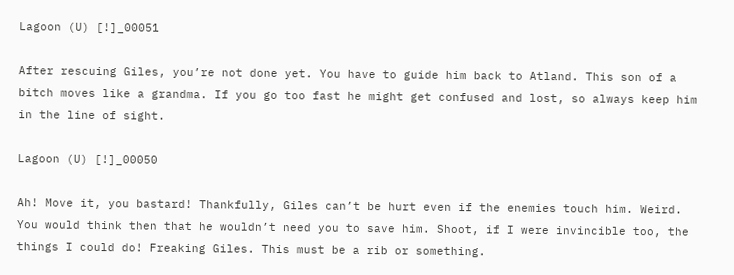Lagoon (U) [!]_00051

After rescuing Giles, you’re not done yet. You have to guide him back to Atland. This son of a bitch moves like a grandma. If you go too fast he might get confused and lost, so always keep him in the line of sight.

Lagoon (U) [!]_00050

Ah! Move it, you bastard! Thankfully, Giles can’t be hurt even if the enemies touch him. Weird. You would think then that he wouldn’t need you to save him. Shoot, if I were invincible too, the things I could do! Freaking Giles. This must be a rib or something.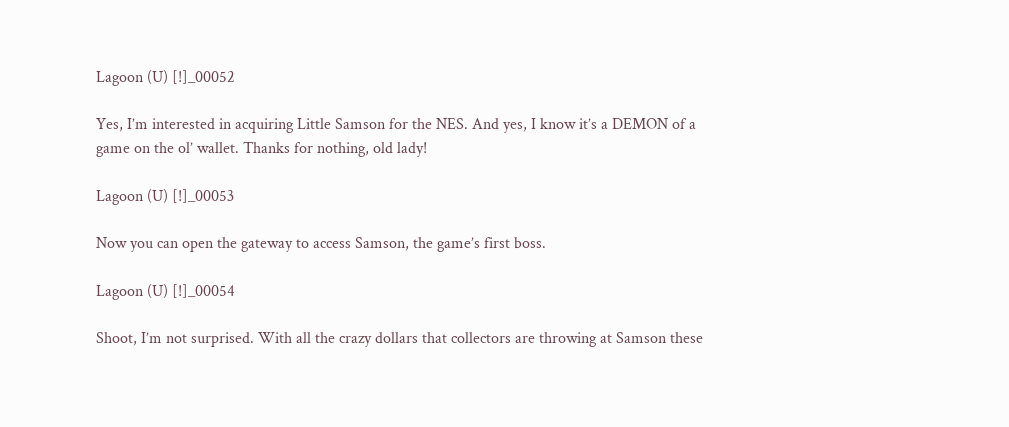Lagoon (U) [!]_00052

Yes, I’m interested in acquiring Little Samson for the NES. And yes, I know it’s a DEMON of a game on the ol’ wallet. Thanks for nothing, old lady!

Lagoon (U) [!]_00053

Now you can open the gateway to access Samson, the game’s first boss.

Lagoon (U) [!]_00054

Shoot, I’m not surprised. With all the crazy dollars that collectors are throwing at Samson these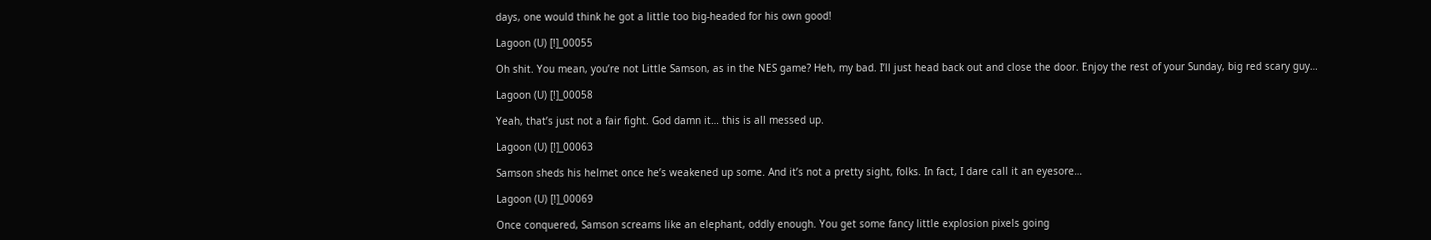days, one would think he got a little too big-headed for his own good!

Lagoon (U) [!]_00055

Oh shit. You mean, you’re not Little Samson, as in the NES game? Heh, my bad. I’ll just head back out and close the door. Enjoy the rest of your Sunday, big red scary guy…

Lagoon (U) [!]_00058

Yeah, that’s just not a fair fight. God damn it… this is all messed up.

Lagoon (U) [!]_00063

Samson sheds his helmet once he’s weakened up some. And it’s not a pretty sight, folks. In fact, I dare call it an eyesore…

Lagoon (U) [!]_00069

Once conquered, Samson screams like an elephant, oddly enough. You get some fancy little explosion pixels going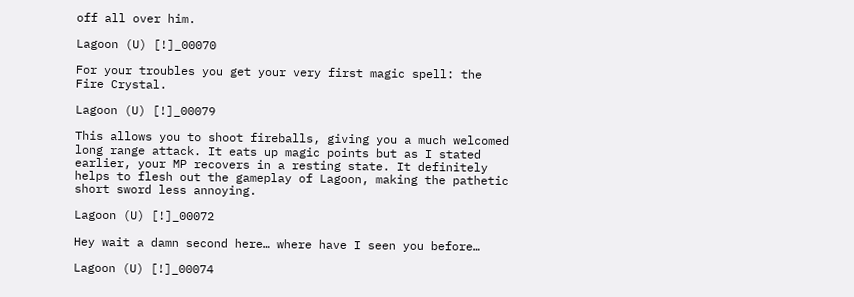off all over him.

Lagoon (U) [!]_00070

For your troubles you get your very first magic spell: the Fire Crystal.

Lagoon (U) [!]_00079

This allows you to shoot fireballs, giving you a much welcomed long range attack. It eats up magic points but as I stated earlier, your MP recovers in a resting state. It definitely helps to flesh out the gameplay of Lagoon, making the pathetic short sword less annoying.

Lagoon (U) [!]_00072

Hey wait a damn second here… where have I seen you before…

Lagoon (U) [!]_00074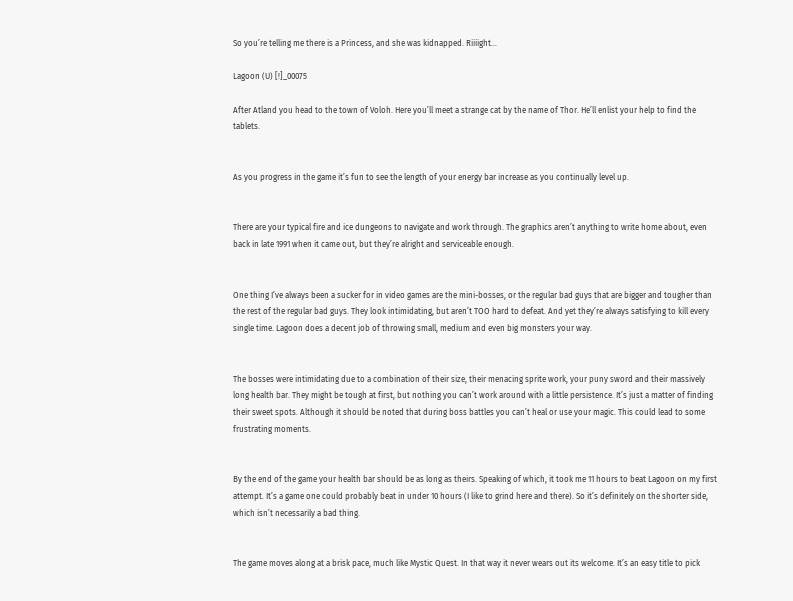So you’re telling me there is a Princess, and she was kidnapped. Riiiight…

Lagoon (U) [!]_00075

After Atland you head to the town of Voloh. Here you’ll meet a strange cat by the name of Thor. He’ll enlist your help to find the tablets.


As you progress in the game it’s fun to see the length of your energy bar increase as you continually level up.


There are your typical fire and ice dungeons to navigate and work through. The graphics aren’t anything to write home about, even back in late 1991 when it came out, but they’re alright and serviceable enough.


One thing I’ve always been a sucker for in video games are the mini-bosses, or the regular bad guys that are bigger and tougher than the rest of the regular bad guys. They look intimidating, but aren’t TOO hard to defeat. And yet they’re always satisfying to kill every single time. Lagoon does a decent job of throwing small, medium and even big monsters your way.


The bosses were intimidating due to a combination of their size, their menacing sprite work, your puny sword and their massively long health bar. They might be tough at first, but nothing you can’t work around with a little persistence. It’s just a matter of finding their sweet spots. Although it should be noted that during boss battles you can’t heal or use your magic. This could lead to some frustrating moments.


By the end of the game your health bar should be as long as theirs. Speaking of which, it took me 11 hours to beat Lagoon on my first attempt. It’s a game one could probably beat in under 10 hours (I like to grind here and there). So it’s definitely on the shorter side, which isn’t necessarily a bad thing.


The game moves along at a brisk pace, much like Mystic Quest. In that way it never wears out its welcome. It’s an easy title to pick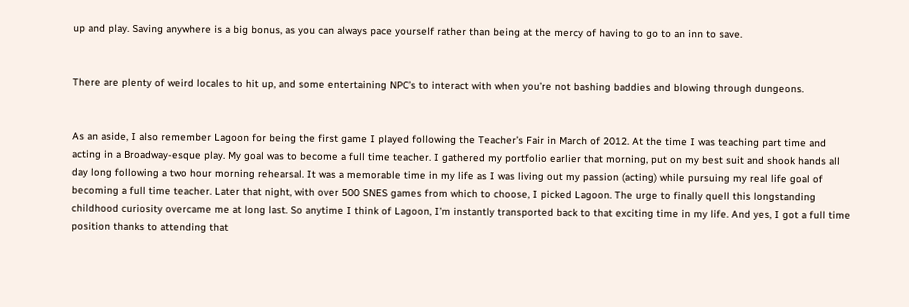up and play. Saving anywhere is a big bonus, as you can always pace yourself rather than being at the mercy of having to go to an inn to save.


There are plenty of weird locales to hit up, and some entertaining NPC’s to interact with when you’re not bashing baddies and blowing through dungeons.


As an aside, I also remember Lagoon for being the first game I played following the Teacher’s Fair in March of 2012. At the time I was teaching part time and acting in a Broadway-esque play. My goal was to become a full time teacher. I gathered my portfolio earlier that morning, put on my best suit and shook hands all day long following a two hour morning rehearsal. It was a memorable time in my life as I was living out my passion (acting) while pursuing my real life goal of becoming a full time teacher. Later that night, with over 500 SNES games from which to choose, I picked Lagoon. The urge to finally quell this longstanding childhood curiosity overcame me at long last. So anytime I think of Lagoon, I’m instantly transported back to that exciting time in my life. And yes, I got a full time position thanks to attending that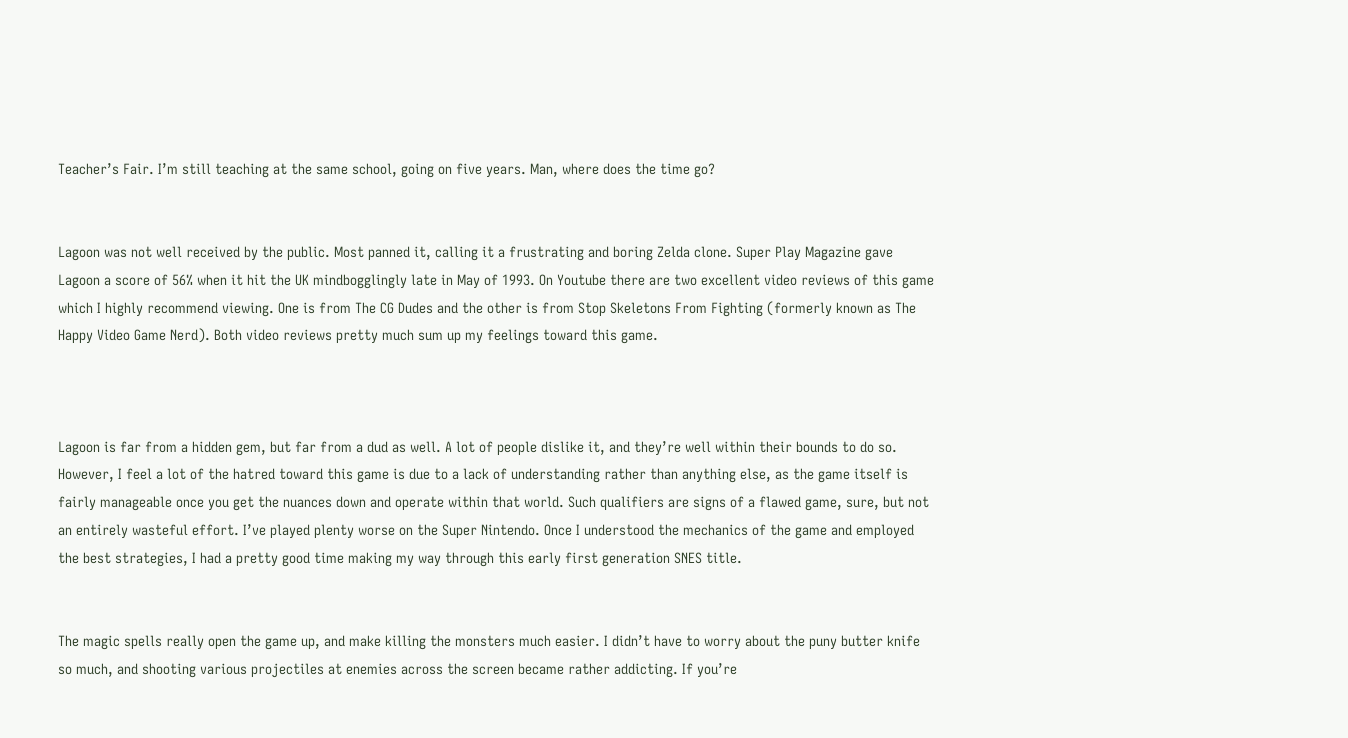Teacher’s Fair. I’m still teaching at the same school, going on five years. Man, where does the time go?


Lagoon was not well received by the public. Most panned it, calling it a frustrating and boring Zelda clone. Super Play Magazine gave Lagoon a score of 56% when it hit the UK mindbogglingly late in May of 1993. On Youtube there are two excellent video reviews of this game which I highly recommend viewing. One is from The CG Dudes and the other is from Stop Skeletons From Fighting (formerly known as The Happy Video Game Nerd). Both video reviews pretty much sum up my feelings toward this game.



Lagoon is far from a hidden gem, but far from a dud as well. A lot of people dislike it, and they’re well within their bounds to do so. However, I feel a lot of the hatred toward this game is due to a lack of understanding rather than anything else, as the game itself is fairly manageable once you get the nuances down and operate within that world. Such qualifiers are signs of a flawed game, sure, but not an entirely wasteful effort. I’ve played plenty worse on the Super Nintendo. Once I understood the mechanics of the game and employed the best strategies, I had a pretty good time making my way through this early first generation SNES title.


The magic spells really open the game up, and make killing the monsters much easier. I didn’t have to worry about the puny butter knife so much, and shooting various projectiles at enemies across the screen became rather addicting. If you’re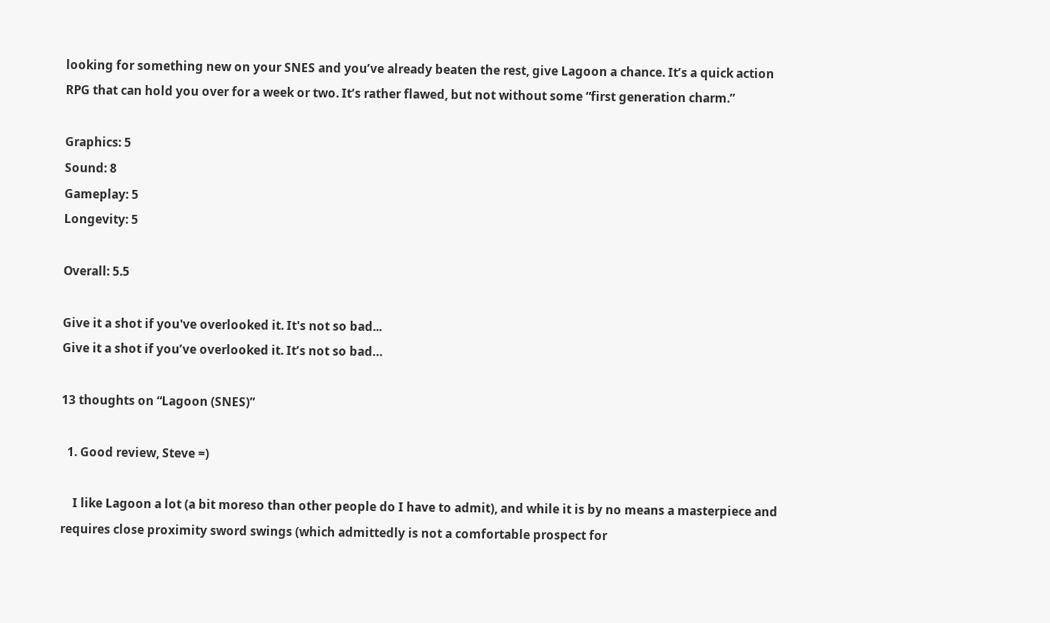looking for something new on your SNES and you’ve already beaten the rest, give Lagoon a chance. It’s a quick action RPG that can hold you over for a week or two. It’s rather flawed, but not without some “first generation charm.”

Graphics: 5
Sound: 8
Gameplay: 5
Longevity: 5

Overall: 5.5

Give it a shot if you've overlooked it. It's not so bad...
Give it a shot if you’ve overlooked it. It’s not so bad…

13 thoughts on “Lagoon (SNES)”

  1. Good review, Steve =)

    I like Lagoon a lot (a bit moreso than other people do I have to admit), and while it is by no means a masterpiece and requires close proximity sword swings (which admittedly is not a comfortable prospect for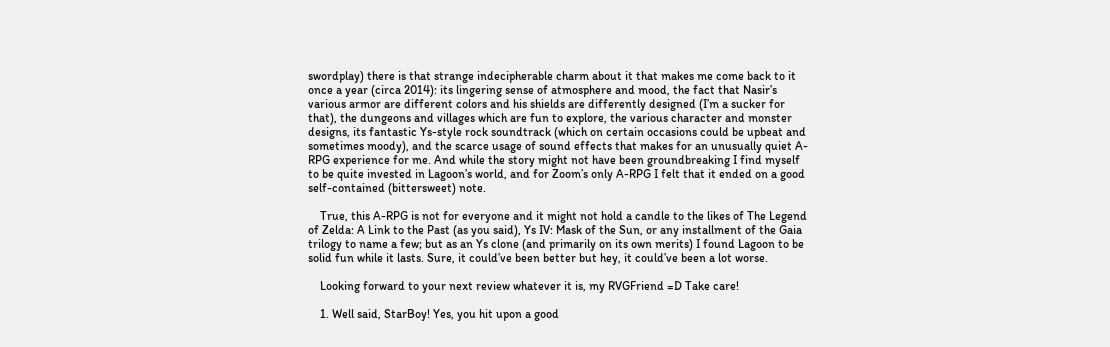swordplay) there is that strange indecipherable charm about it that makes me come back to it once a year (circa 2014): its lingering sense of atmosphere and mood, the fact that Nasir’s various armor are different colors and his shields are differently designed (I’m a sucker for that), the dungeons and villages which are fun to explore, the various character and monster designs, its fantastic Ys-style rock soundtrack (which on certain occasions could be upbeat and sometimes moody), and the scarce usage of sound effects that makes for an unusually quiet A-RPG experience for me. And while the story might not have been groundbreaking I find myself to be quite invested in Lagoon’s world, and for Zoom’s only A-RPG I felt that it ended on a good self-contained (bittersweet) note.

    True, this A-RPG is not for everyone and it might not hold a candle to the likes of The Legend of Zelda: A Link to the Past (as you said), Ys IV: Mask of the Sun, or any installment of the Gaia trilogy to name a few; but as an Ys clone (and primarily on its own merits) I found Lagoon to be solid fun while it lasts. Sure, it could’ve been better but hey, it could’ve been a lot worse.

    Looking forward to your next review whatever it is, my RVGFriend =D Take care!

    1. Well said, StarBoy! Yes, you hit upon a good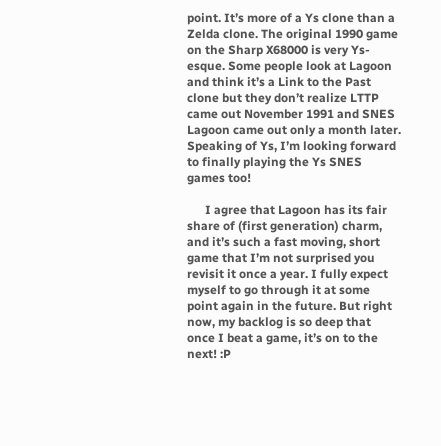point. It’s more of a Ys clone than a Zelda clone. The original 1990 game on the Sharp X68000 is very Ys-esque. Some people look at Lagoon and think it’s a Link to the Past clone but they don’t realize LTTP came out November 1991 and SNES Lagoon came out only a month later. Speaking of Ys, I’m looking forward to finally playing the Ys SNES games too!

      I agree that Lagoon has its fair share of (first generation) charm, and it’s such a fast moving, short game that I’m not surprised you revisit it once a year. I fully expect myself to go through it at some point again in the future. But right now, my backlog is so deep that once I beat a game, it’s on to the next! :P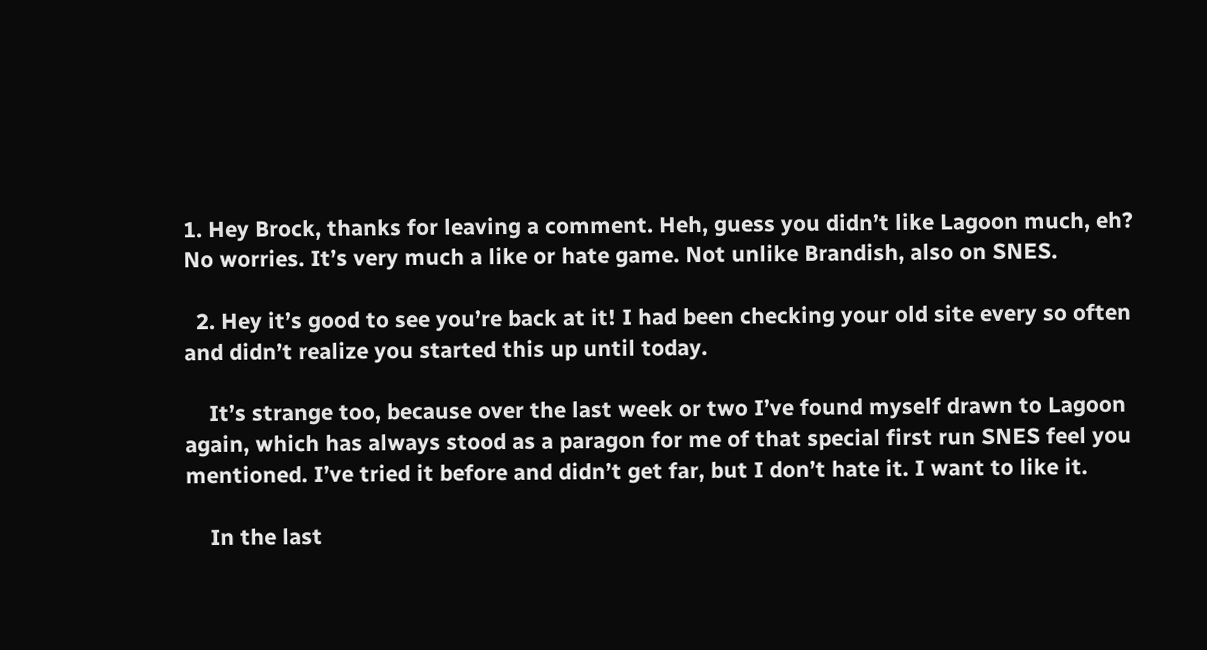1. Hey Brock, thanks for leaving a comment. Heh, guess you didn’t like Lagoon much, eh? No worries. It’s very much a like or hate game. Not unlike Brandish, also on SNES.

  2. Hey it’s good to see you’re back at it! I had been checking your old site every so often and didn’t realize you started this up until today.

    It’s strange too, because over the last week or two I’ve found myself drawn to Lagoon again, which has always stood as a paragon for me of that special first run SNES feel you mentioned. I’ve tried it before and didn’t get far, but I don’t hate it. I want to like it.

    In the last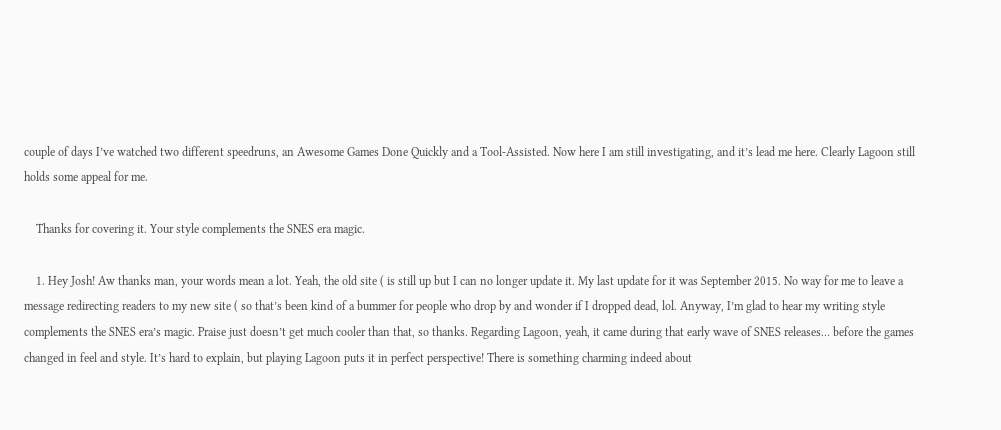couple of days I’ve watched two different speedruns, an Awesome Games Done Quickly and a Tool-Assisted. Now here I am still investigating, and it’s lead me here. Clearly Lagoon still holds some appeal for me.

    Thanks for covering it. Your style complements the SNES era magic.

    1. Hey Josh! Aw thanks man, your words mean a lot. Yeah, the old site ( is still up but I can no longer update it. My last update for it was September 2015. No way for me to leave a message redirecting readers to my new site ( so that’s been kind of a bummer for people who drop by and wonder if I dropped dead, lol. Anyway, I’m glad to hear my writing style complements the SNES era’s magic. Praise just doesn’t get much cooler than that, so thanks. Regarding Lagoon, yeah, it came during that early wave of SNES releases… before the games changed in feel and style. It’s hard to explain, but playing Lagoon puts it in perfect perspective! There is something charming indeed about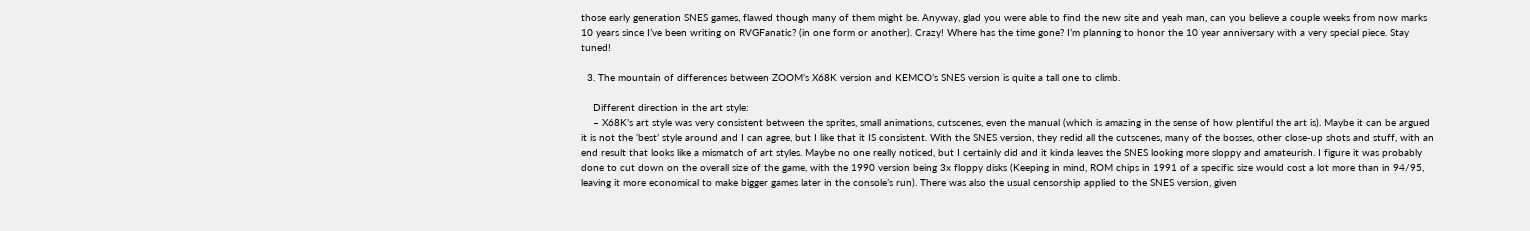those early generation SNES games, flawed though many of them might be. Anyway, glad you were able to find the new site and yeah man, can you believe a couple weeks from now marks 10 years since I’ve been writing on RVGFanatic? (in one form or another). Crazy! Where has the time gone? I’m planning to honor the 10 year anniversary with a very special piece. Stay tuned!

  3. The mountain of differences between ZOOM’s X68K version and KEMCO’s SNES version is quite a tall one to climb.

    Different direction in the art style:
    – X68K’s art style was very consistent between the sprites, small animations, cutscenes, even the manual (which is amazing in the sense of how plentiful the art is). Maybe it can be argued it is not the ‘best’ style around and I can agree, but I like that it IS consistent. With the SNES version, they redid all the cutscenes, many of the bosses, other close-up shots and stuff, with an end result that looks like a mismatch of art styles. Maybe no one really noticed, but I certainly did and it kinda leaves the SNES looking more sloppy and amateurish. I figure it was probably done to cut down on the overall size of the game, with the 1990 version being 3x floppy disks (Keeping in mind, ROM chips in 1991 of a specific size would cost a lot more than in 94/95, leaving it more economical to make bigger games later in the console’s run). There was also the usual censorship applied to the SNES version, given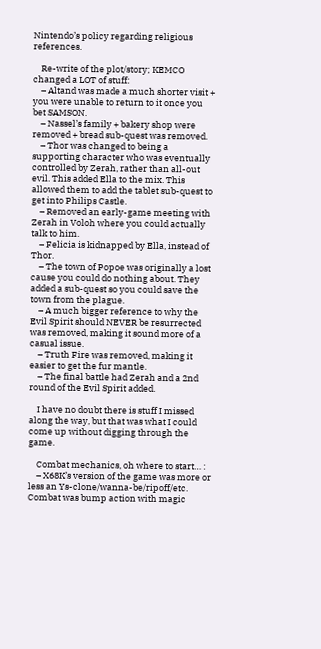Nintendo’s policy regarding religious references.

    Re-write of the plot/story; KEMCO changed a LOT of stuff:
    – Altand was made a much shorter visit + you were unable to return to it once you bet SAMSON.
    – Nassel’s family + bakery shop were removed + bread sub-quest was removed.
    – Thor was changed to being a supporting character who was eventually controlled by Zerah, rather than all-out evil. This added Ella to the mix. This allowed them to add the tablet sub-quest to get into Philips Castle.
    – Removed an early-game meeting with Zerah in Voloh where you could actually talk to him.
    – Felicia is kidnapped by Ella, instead of Thor.
    – The town of Popoe was originally a lost cause you could do nothing about. They added a sub-quest so you could save the town from the plague.
    – A much bigger reference to why the Evil Spirit should NEVER be resurrected was removed, making it sound more of a casual issue.
    – Truth Fire was removed, making it easier to get the fur mantle.
    – The final battle had Zerah and a 2nd round of the Evil Spirit added.

    I have no doubt there is stuff I missed along the way, but that was what I could come up without digging through the game.

    Combat mechanics, oh where to start… :
    – X68K’s version of the game was more or less an Ys-clone/wanna-be/ripoff/etc. Combat was bump action with magic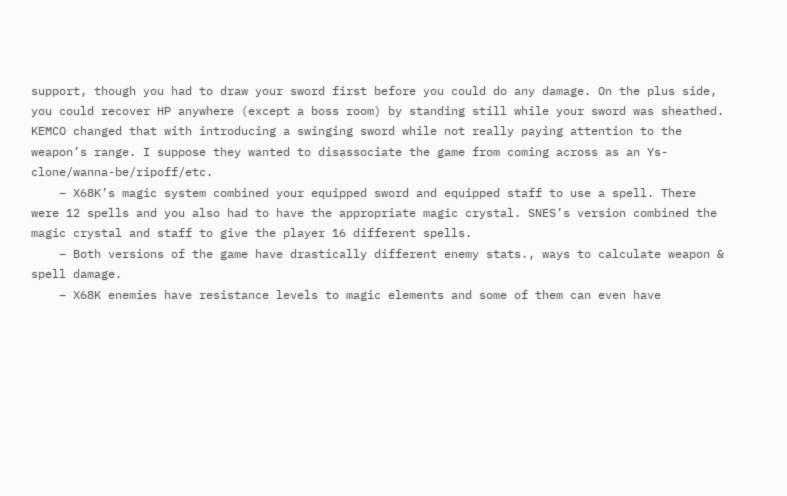support, though you had to draw your sword first before you could do any damage. On the plus side, you could recover HP anywhere (except a boss room) by standing still while your sword was sheathed. KEMCO changed that with introducing a swinging sword while not really paying attention to the weapon’s range. I suppose they wanted to disassociate the game from coming across as an Ys-clone/wanna-be/ripoff/etc.
    – X68K’s magic system combined your equipped sword and equipped staff to use a spell. There were 12 spells and you also had to have the appropriate magic crystal. SNES’s version combined the magic crystal and staff to give the player 16 different spells.
    – Both versions of the game have drastically different enemy stats., ways to calculate weapon & spell damage.
    – X68K enemies have resistance levels to magic elements and some of them can even have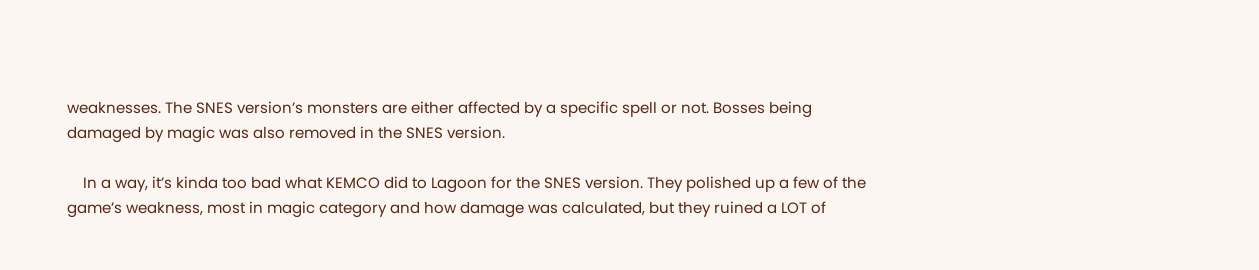weaknesses. The SNES version’s monsters are either affected by a specific spell or not. Bosses being damaged by magic was also removed in the SNES version.

    In a way, it’s kinda too bad what KEMCO did to Lagoon for the SNES version. They polished up a few of the game’s weakness, most in magic category and how damage was calculated, but they ruined a LOT of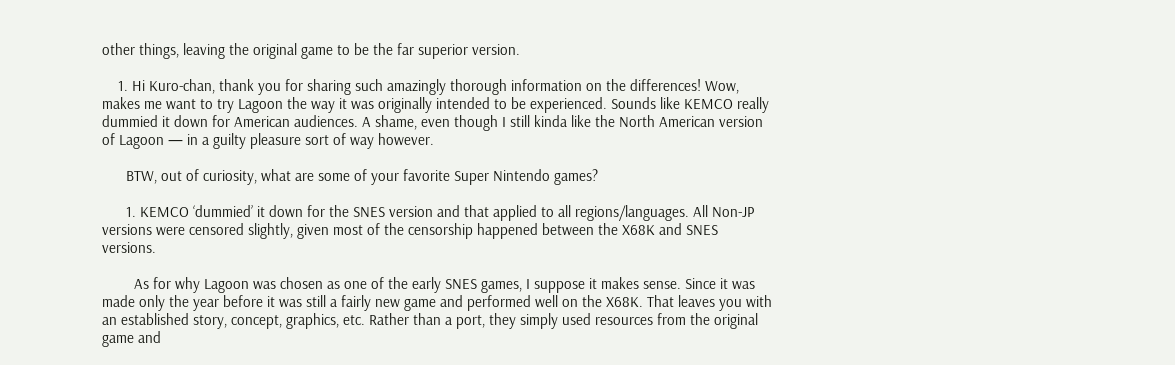other things, leaving the original game to be the far superior version.

    1. Hi Kuro-chan, thank you for sharing such amazingly thorough information on the differences! Wow, makes me want to try Lagoon the way it was originally intended to be experienced. Sounds like KEMCO really dummied it down for American audiences. A shame, even though I still kinda like the North American version of Lagoon — in a guilty pleasure sort of way however.

      BTW, out of curiosity, what are some of your favorite Super Nintendo games?

      1. KEMCO ‘dummied’ it down for the SNES version and that applied to all regions/languages. All Non-JP versions were censored slightly, given most of the censorship happened between the X68K and SNES versions.

        As for why Lagoon was chosen as one of the early SNES games, I suppose it makes sense. Since it was made only the year before it was still a fairly new game and performed well on the X68K. That leaves you with an established story, concept, graphics, etc. Rather than a port, they simply used resources from the original game and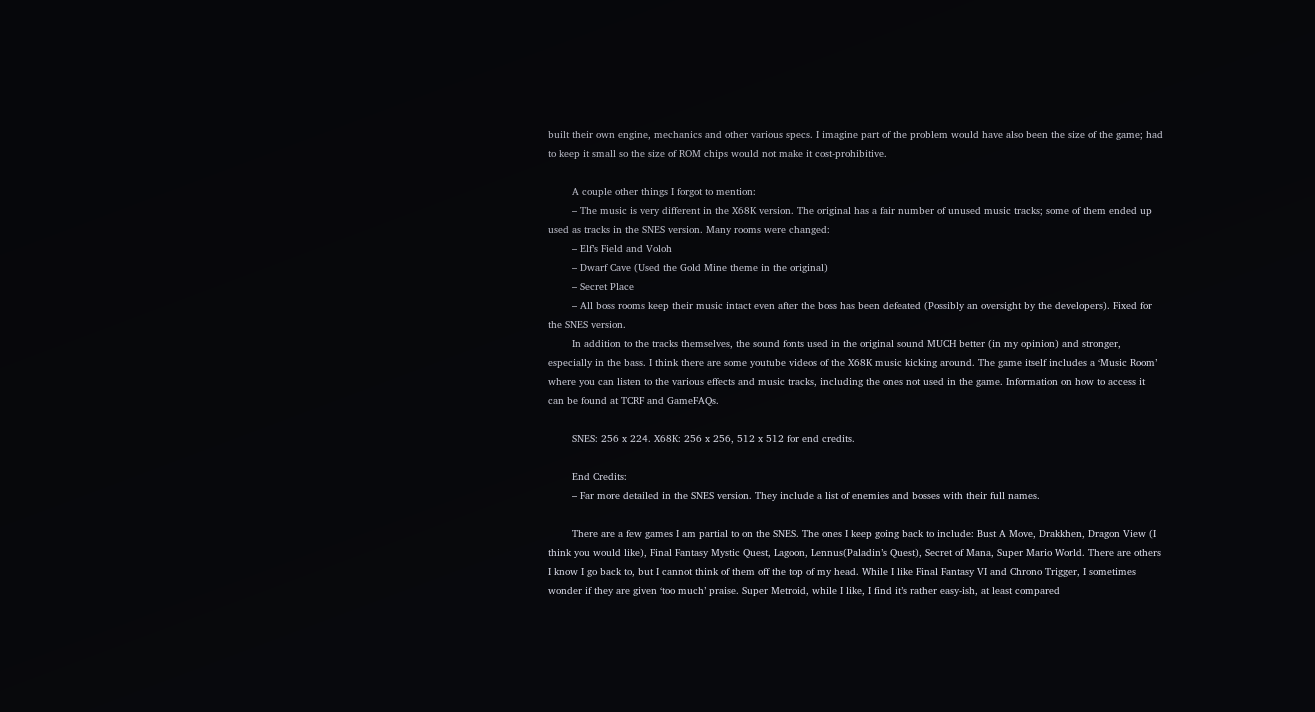built their own engine, mechanics and other various specs. I imagine part of the problem would have also been the size of the game; had to keep it small so the size of ROM chips would not make it cost-prohibitive.

        A couple other things I forgot to mention:
        – The music is very different in the X68K version. The original has a fair number of unused music tracks; some of them ended up used as tracks in the SNES version. Many rooms were changed:
        – Elf’s Field and Voloh
        – Dwarf Cave (Used the Gold Mine theme in the original)
        – Secret Place
        – All boss rooms keep their music intact even after the boss has been defeated (Possibly an oversight by the developers). Fixed for the SNES version.
        In addition to the tracks themselves, the sound fonts used in the original sound MUCH better (in my opinion) and stronger, especially in the bass. I think there are some youtube videos of the X68K music kicking around. The game itself includes a ‘Music Room’ where you can listen to the various effects and music tracks, including the ones not used in the game. Information on how to access it can be found at TCRF and GameFAQs.

        SNES: 256 x 224. X68K: 256 x 256, 512 x 512 for end credits.

        End Credits:
        – Far more detailed in the SNES version. They include a list of enemies and bosses with their full names.

        There are a few games I am partial to on the SNES. The ones I keep going back to include: Bust A Move, Drakkhen, Dragon View (I think you would like), Final Fantasy Mystic Quest, Lagoon, Lennus(Paladin’s Quest), Secret of Mana, Super Mario World. There are others I know I go back to, but I cannot think of them off the top of my head. While I like Final Fantasy VI and Chrono Trigger, I sometimes wonder if they are given ‘too much’ praise. Super Metroid, while I like, I find it’s rather easy-ish, at least compared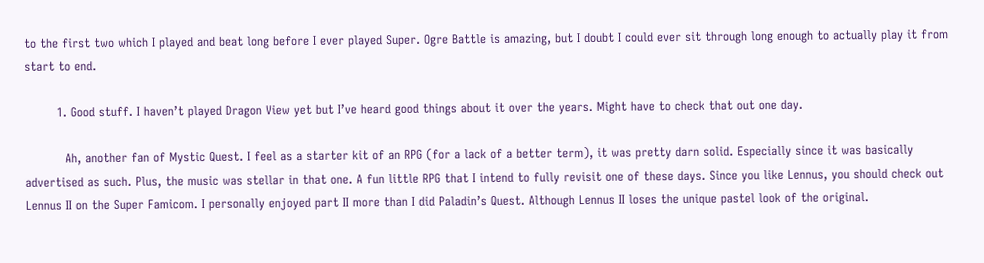to the first two which I played and beat long before I ever played Super. Ogre Battle is amazing, but I doubt I could ever sit through long enough to actually play it from start to end.

        1. Good stuff. I haven’t played Dragon View yet but I’ve heard good things about it over the years. Might have to check that out one day.

          Ah, another fan of Mystic Quest. I feel as a starter kit of an RPG (for a lack of a better term), it was pretty darn solid. Especially since it was basically advertised as such. Plus, the music was stellar in that one. A fun little RPG that I intend to fully revisit one of these days. Since you like Lennus, you should check out Lennus II on the Super Famicom. I personally enjoyed part II more than I did Paladin’s Quest. Although Lennus II loses the unique pastel look of the original.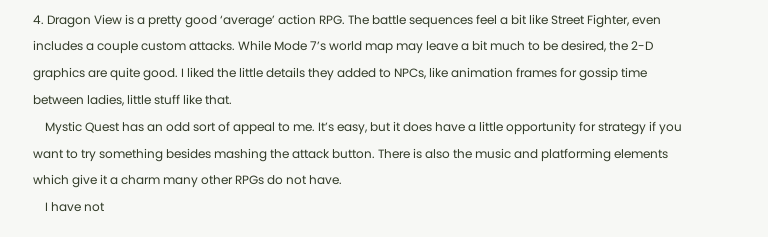4. Dragon View is a pretty good ‘average’ action RPG. The battle sequences feel a bit like Street Fighter, even includes a couple custom attacks. While Mode 7’s world map may leave a bit much to be desired, the 2-D graphics are quite good. I liked the little details they added to NPCs, like animation frames for gossip time between ladies, little stuff like that.
    Mystic Quest has an odd sort of appeal to me. It’s easy, but it does have a little opportunity for strategy if you want to try something besides mashing the attack button. There is also the music and platforming elements which give it a charm many other RPGs do not have.
    I have not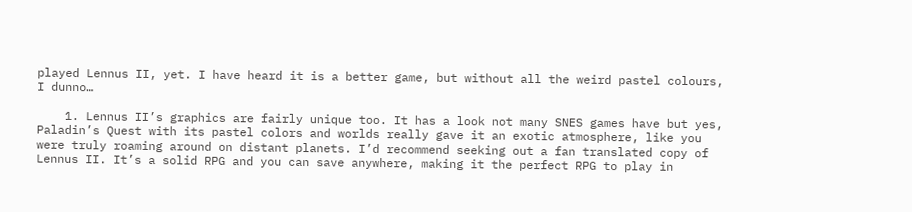played Lennus II, yet. I have heard it is a better game, but without all the weird pastel colours, I dunno…

    1. Lennus II’s graphics are fairly unique too. It has a look not many SNES games have but yes, Paladin’s Quest with its pastel colors and worlds really gave it an exotic atmosphere, like you were truly roaming around on distant planets. I’d recommend seeking out a fan translated copy of Lennus II. It’s a solid RPG and you can save anywhere, making it the perfect RPG to play in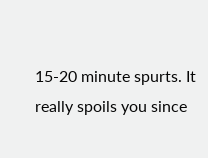15-20 minute spurts. It really spoils you since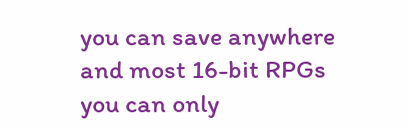you can save anywhere and most 16-bit RPGs you can only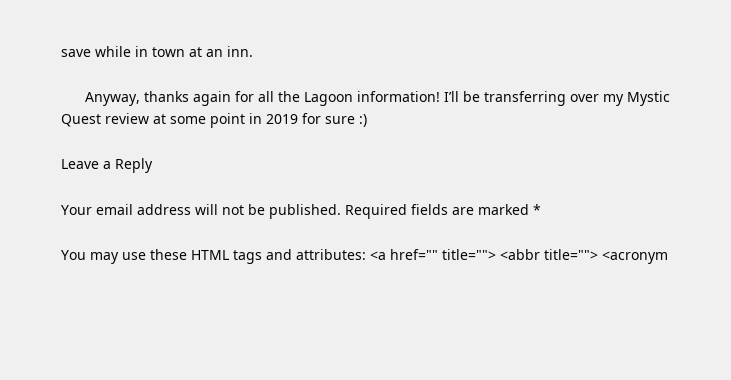save while in town at an inn.

      Anyway, thanks again for all the Lagoon information! I’ll be transferring over my Mystic Quest review at some point in 2019 for sure :)

Leave a Reply

Your email address will not be published. Required fields are marked *

You may use these HTML tags and attributes: <a href="" title=""> <abbr title=""> <acronym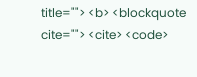title=""> <b> <blockquote cite=""> <cite> <code>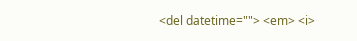<del datetime=""> <em> <i>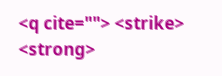<q cite=""> <strike> <strong>